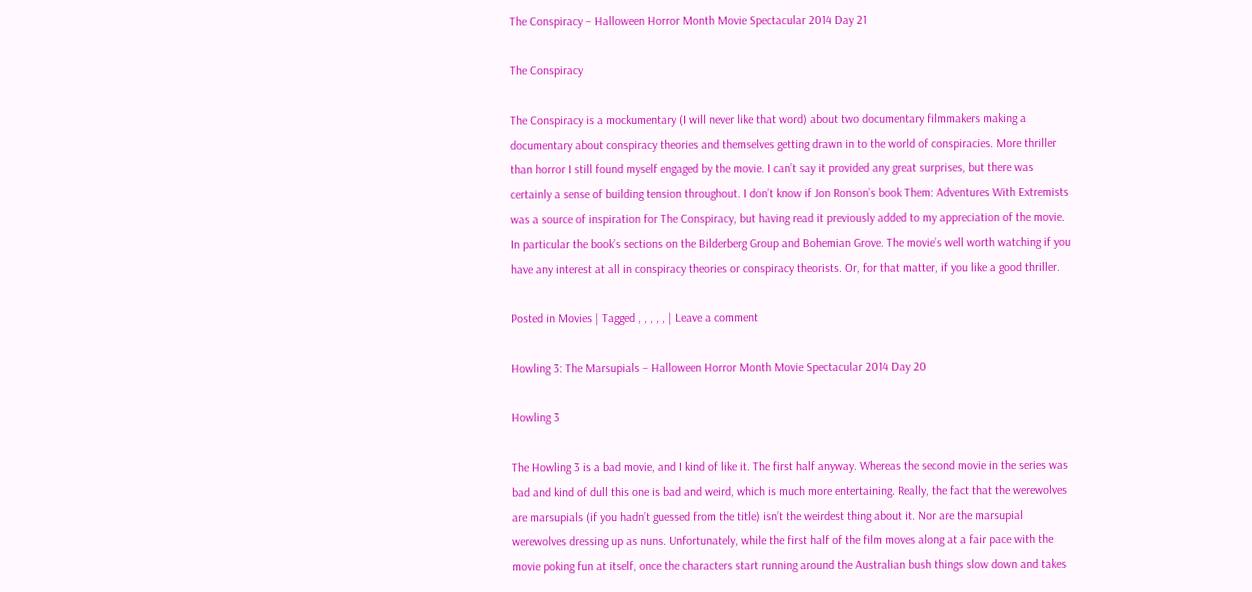The Conspiracy – Halloween Horror Month Movie Spectacular 2014 Day 21

The Conspiracy

The Conspiracy is a mockumentary (I will never like that word) about two documentary filmmakers making a documentary about conspiracy theories and themselves getting drawn in to the world of conspiracies. More thriller than horror I still found myself engaged by the movie. I can’t say it provided any great surprises, but there was certainly a sense of building tension throughout. I don’t know if Jon Ronson’s book Them: Adventures With Extremists was a source of inspiration for The Conspiracy, but having read it previously added to my appreciation of the movie. In particular the book’s sections on the Bilderberg Group and Bohemian Grove. The movie’s well worth watching if you have any interest at all in conspiracy theories or conspiracy theorists. Or, for that matter, if you like a good thriller.

Posted in Movies | Tagged , , , , , | Leave a comment

Howling 3: The Marsupials – Halloween Horror Month Movie Spectacular 2014 Day 20

Howling 3

The Howling 3 is a bad movie, and I kind of like it. The first half anyway. Whereas the second movie in the series was bad and kind of dull this one is bad and weird, which is much more entertaining. Really, the fact that the werewolves are marsupials (if you hadn’t guessed from the title) isn’t the weirdest thing about it. Nor are the marsupial werewolves dressing up as nuns. Unfortunately, while the first half of the film moves along at a fair pace with the movie poking fun at itself, once the characters start running around the Australian bush things slow down and takes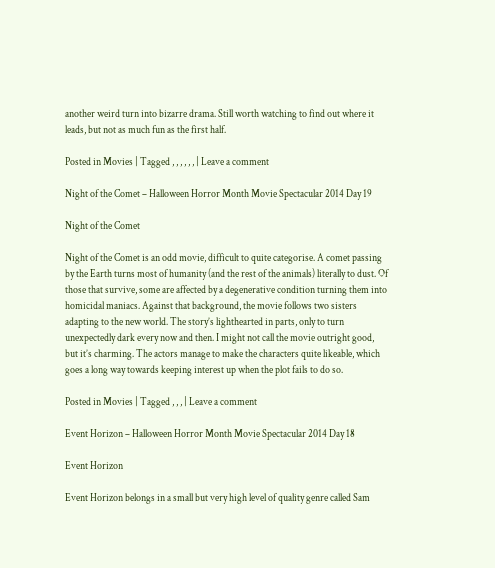another weird turn into bizarre drama. Still worth watching to find out where it leads, but not as much fun as the first half.

Posted in Movies | Tagged , , , , , , | Leave a comment

Night of the Comet – Halloween Horror Month Movie Spectacular 2014 Day 19

Night of the Comet

Night of the Comet is an odd movie, difficult to quite categorise. A comet passing by the Earth turns most of humanity (and the rest of the animals) literally to dust. Of those that survive, some are affected by a degenerative condition turning them into homicidal maniacs. Against that background, the movie follows two sisters adapting to the new world. The story’s lighthearted in parts, only to turn unexpectedly dark every now and then. I might not call the movie outright good, but it’s charming. The actors manage to make the characters quite likeable, which goes a long way towards keeping interest up when the plot fails to do so.

Posted in Movies | Tagged , , , | Leave a comment

Event Horizon – Halloween Horror Month Movie Spectacular 2014 Day 18

Event Horizon

Event Horizon belongs in a small but very high level of quality genre called Sam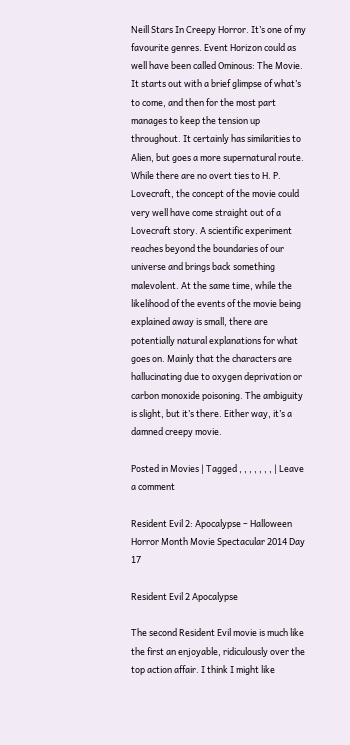Neill Stars In Creepy Horror. It’s one of my favourite genres. Event Horizon could as well have been called Ominous: The Movie. It starts out with a brief glimpse of what’s to come, and then for the most part manages to keep the tension up throughout. It certainly has similarities to Alien, but goes a more supernatural route. While there are no overt ties to H. P. Lovecraft, the concept of the movie could very well have come straight out of a Lovecraft story. A scientific experiment reaches beyond the boundaries of our universe and brings back something malevolent. At the same time, while the likelihood of the events of the movie being explained away is small, there are potentially natural explanations for what goes on. Mainly that the characters are hallucinating due to oxygen deprivation or carbon monoxide poisoning. The ambiguity is slight, but it’s there. Either way, it’s a damned creepy movie.

Posted in Movies | Tagged , , , , , , , | Leave a comment

Resident Evil 2: Apocalypse – Halloween Horror Month Movie Spectacular 2014 Day 17

Resident Evil 2 Apocalypse

The second Resident Evil movie is much like the first an enjoyable, ridiculously over the top action affair. I think I might like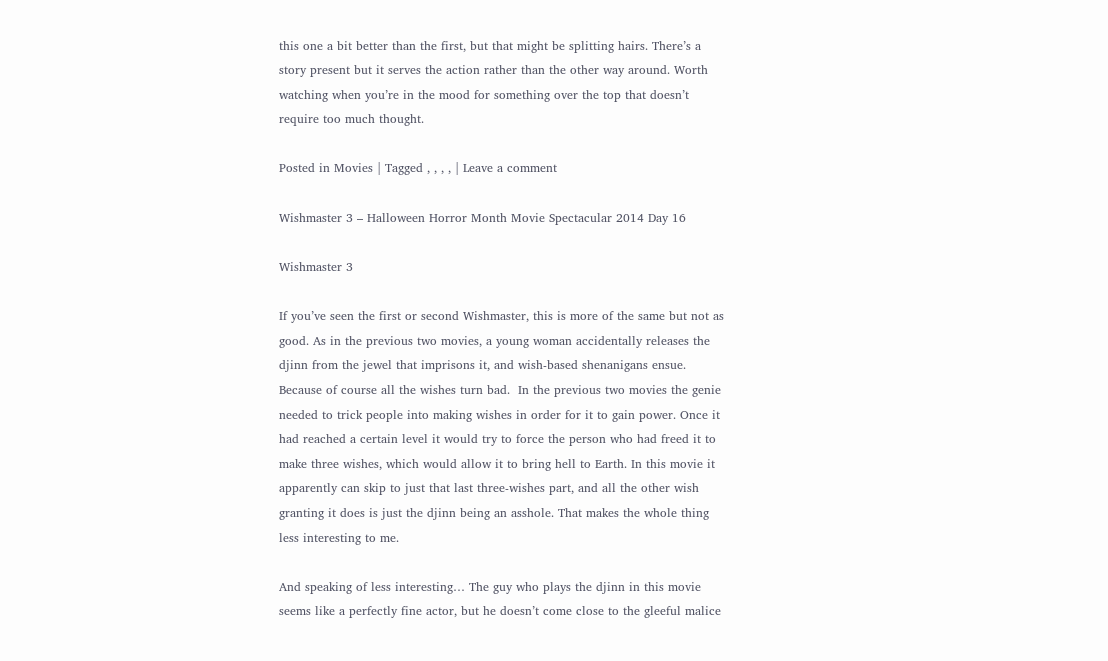this one a bit better than the first, but that might be splitting hairs. There’s a story present but it serves the action rather than the other way around. Worth watching when you’re in the mood for something over the top that doesn’t require too much thought.

Posted in Movies | Tagged , , , , | Leave a comment

Wishmaster 3 – Halloween Horror Month Movie Spectacular 2014 Day 16

Wishmaster 3

If you’ve seen the first or second Wishmaster, this is more of the same but not as good. As in the previous two movies, a young woman accidentally releases the djinn from the jewel that imprisons it, and wish-based shenanigans ensue. Because of course all the wishes turn bad.  In the previous two movies the genie needed to trick people into making wishes in order for it to gain power. Once it had reached a certain level it would try to force the person who had freed it to make three wishes, which would allow it to bring hell to Earth. In this movie it apparently can skip to just that last three-wishes part, and all the other wish granting it does is just the djinn being an asshole. That makes the whole thing less interesting to me.

And speaking of less interesting… The guy who plays the djinn in this movie seems like a perfectly fine actor, but he doesn’t come close to the gleeful malice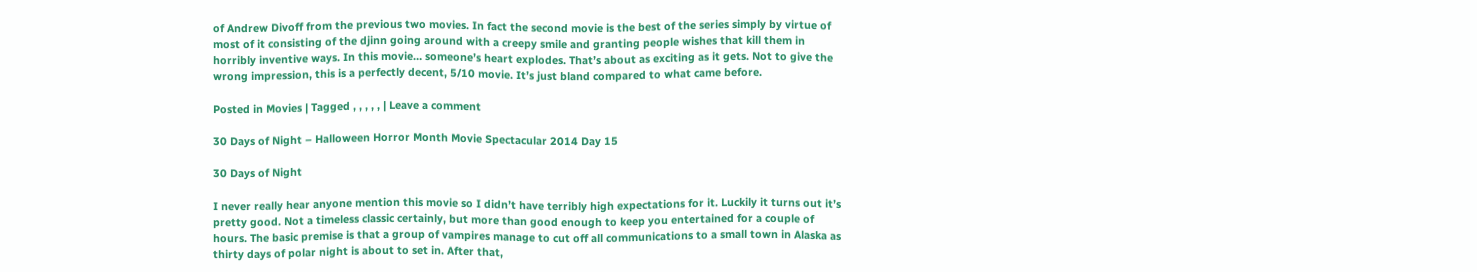of Andrew Divoff from the previous two movies. In fact the second movie is the best of the series simply by virtue of most of it consisting of the djinn going around with a creepy smile and granting people wishes that kill them in horribly inventive ways. In this movie… someone’s heart explodes. That’s about as exciting as it gets. Not to give the wrong impression, this is a perfectly decent, 5/10 movie. It’s just bland compared to what came before.

Posted in Movies | Tagged , , , , , | Leave a comment

30 Days of Night – Halloween Horror Month Movie Spectacular 2014 Day 15

30 Days of Night

I never really hear anyone mention this movie so I didn’t have terribly high expectations for it. Luckily it turns out it’s pretty good. Not a timeless classic certainly, but more than good enough to keep you entertained for a couple of hours. The basic premise is that a group of vampires manage to cut off all communications to a small town in Alaska as thirty days of polar night is about to set in. After that,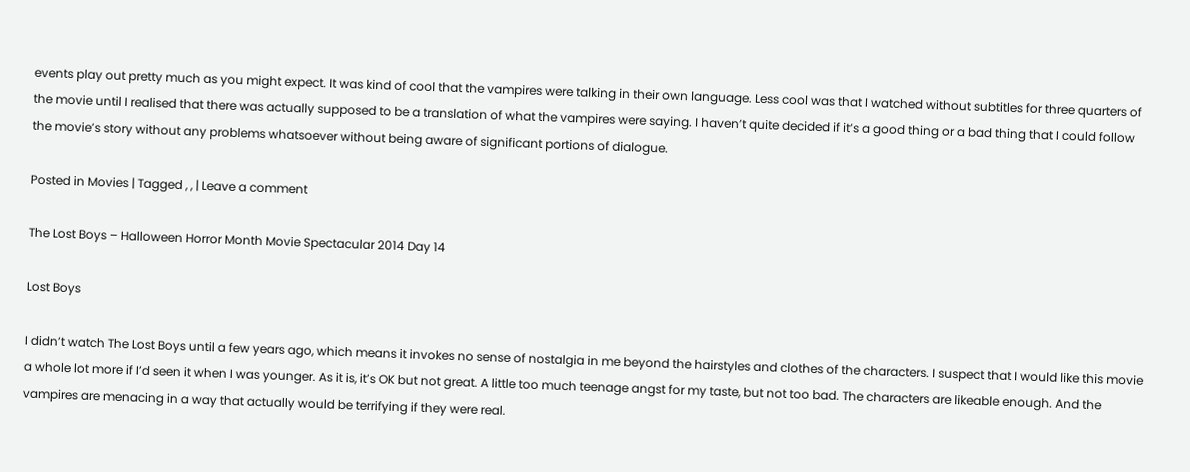events play out pretty much as you might expect. It was kind of cool that the vampires were talking in their own language. Less cool was that I watched without subtitles for three quarters of the movie until I realised that there was actually supposed to be a translation of what the vampires were saying. I haven’t quite decided if it’s a good thing or a bad thing that I could follow the movie’s story without any problems whatsoever without being aware of significant portions of dialogue.

Posted in Movies | Tagged , , | Leave a comment

The Lost Boys – Halloween Horror Month Movie Spectacular 2014 Day 14

Lost Boys

I didn’t watch The Lost Boys until a few years ago, which means it invokes no sense of nostalgia in me beyond the hairstyles and clothes of the characters. I suspect that I would like this movie a whole lot more if I’d seen it when I was younger. As it is, it’s OK but not great. A little too much teenage angst for my taste, but not too bad. The characters are likeable enough. And the vampires are menacing in a way that actually would be terrifying if they were real.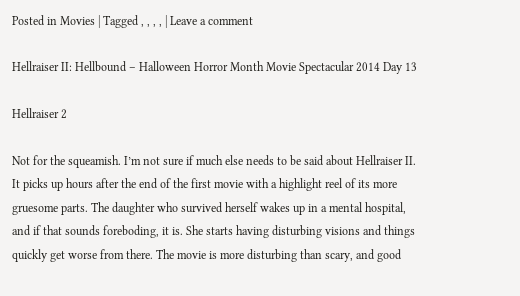Posted in Movies | Tagged , , , , | Leave a comment

Hellraiser II: Hellbound – Halloween Horror Month Movie Spectacular 2014 Day 13

Hellraiser 2

Not for the squeamish. I’m not sure if much else needs to be said about Hellraiser II. It picks up hours after the end of the first movie with a highlight reel of its more gruesome parts. The daughter who survived herself wakes up in a mental hospital, and if that sounds foreboding, it is. She starts having disturbing visions and things quickly get worse from there. The movie is more disturbing than scary, and good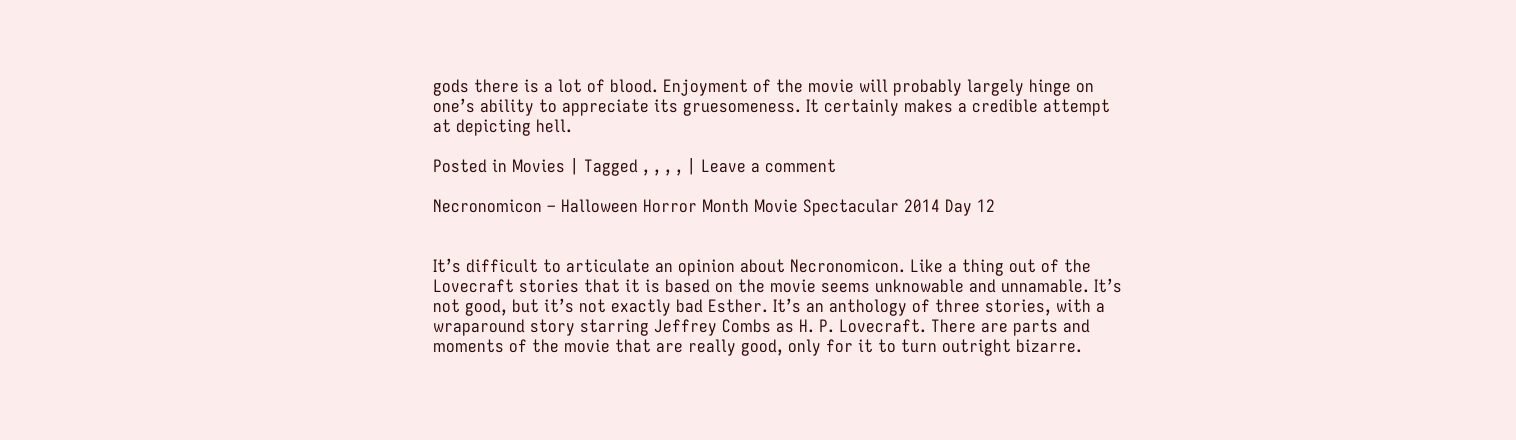gods there is a lot of blood. Enjoyment of the movie will probably largely hinge on one’s ability to appreciate its gruesomeness. It certainly makes a credible attempt at depicting hell.

Posted in Movies | Tagged , , , , | Leave a comment

Necronomicon – Halloween Horror Month Movie Spectacular 2014 Day 12


It’s difficult to articulate an opinion about Necronomicon. Like a thing out of the Lovecraft stories that it is based on the movie seems unknowable and unnamable. It’s not good, but it’s not exactly bad Esther. It’s an anthology of three stories, with a wraparound story starring Jeffrey Combs as H. P. Lovecraft. There are parts and moments of the movie that are really good, only for it to turn outright bizarre.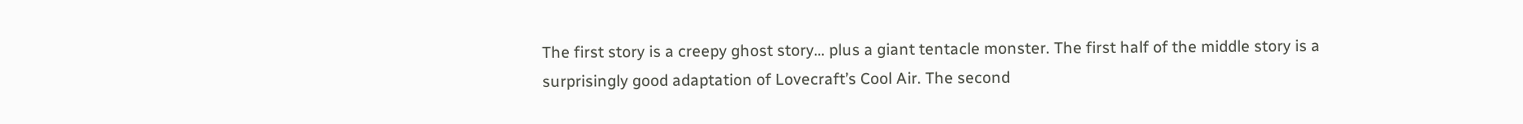The first story is a creepy ghost story… plus a giant tentacle monster. The first half of the middle story is a surprisingly good adaptation of Lovecraft’s Cool Air. The second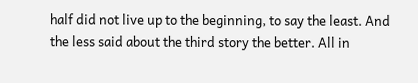half did not live up to the beginning, to say the least. And the less said about the third story the better. All in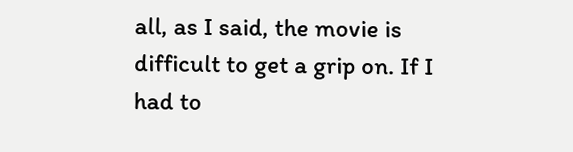all, as I said, the movie is difficult to get a grip on. If I had to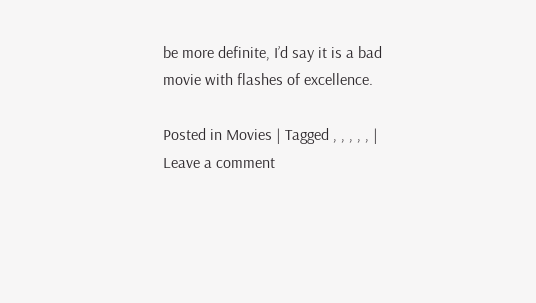be more definite, I’d say it is a bad movie with flashes of excellence.

Posted in Movies | Tagged , , , , , | Leave a comment